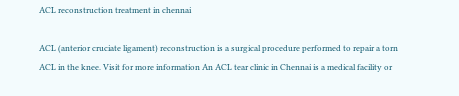ACL reconstruction treatment in chennai

ACL (anterior cruciate ligament) reconstruction is a surgical procedure performed to repair a torn ACL in the knee. Visit for more information An ACL tear clinic in Chennai is a medical facility or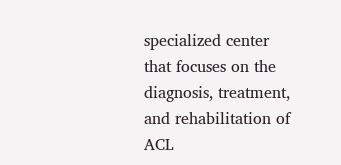specialized center that focuses on the diagnosis, treatment, and rehabilitation of ACL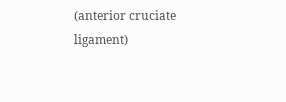(anterior cruciate ligament)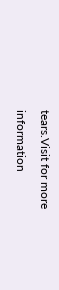tears.Visit for more information